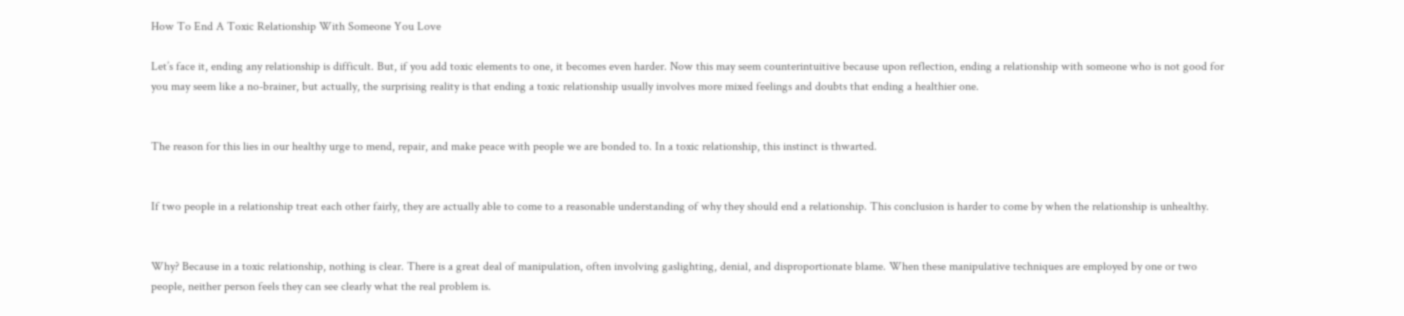How To End A Toxic Relationship With Someone You Love

Let’s face it, ending any relationship is difficult. But, if you add toxic elements to one, it becomes even harder. Now this may seem counterintuitive because upon reflection, ending a relationship with someone who is not good for you may seem like a no-brainer, but actually, the surprising reality is that ending a toxic relationship usually involves more mixed feelings and doubts that ending a healthier one.


The reason for this lies in our healthy urge to mend, repair, and make peace with people we are bonded to. In a toxic relationship, this instinct is thwarted.


If two people in a relationship treat each other fairly, they are actually able to come to a reasonable understanding of why they should end a relationship. This conclusion is harder to come by when the relationship is unhealthy.


Why? Because in a toxic relationship, nothing is clear. There is a great deal of manipulation, often involving gaslighting, denial, and disproportionate blame. When these manipulative techniques are employed by one or two people, neither person feels they can see clearly what the real problem is.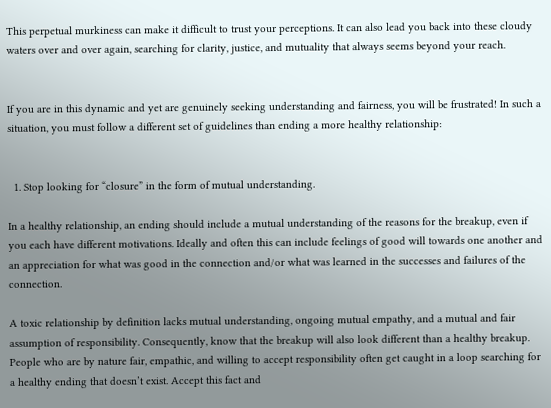This perpetual murkiness can make it difficult to trust your perceptions. It can also lead you back into these cloudy waters over and over again, searching for clarity, justice, and mutuality that always seems beyond your reach.


If you are in this dynamic and yet are genuinely seeking understanding and fairness, you will be frustrated! In such a situation, you must follow a different set of guidelines than ending a more healthy relationship:


  1. Stop looking for “closure” in the form of mutual understanding.

In a healthy relationship, an ending should include a mutual understanding of the reasons for the breakup, even if you each have different motivations. Ideally and often this can include feelings of good will towards one another and an appreciation for what was good in the connection and/or what was learned in the successes and failures of the connection.

A toxic relationship by definition lacks mutual understanding, ongoing mutual empathy, and a mutual and fair assumption of responsibility. Consequently, know that the breakup will also look different than a healthy breakup. People who are by nature fair, empathic, and willing to accept responsibility often get caught in a loop searching for a healthy ending that doesn’t exist. Accept this fact and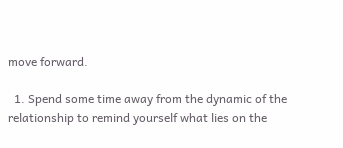move forward.

  1. Spend some time away from the dynamic of the relationship to remind yourself what lies on the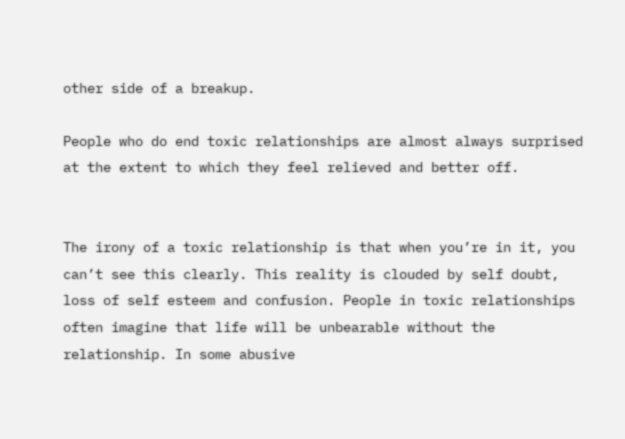other side of a breakup.

People who do end toxic relationships are almost always surprised at the extent to which they feel relieved and better off.


The irony of a toxic relationship is that when you’re in it, you can’t see this clearly. This reality is clouded by self doubt, loss of self esteem and confusion. People in toxic relationships often imagine that life will be unbearable without the relationship. In some abusive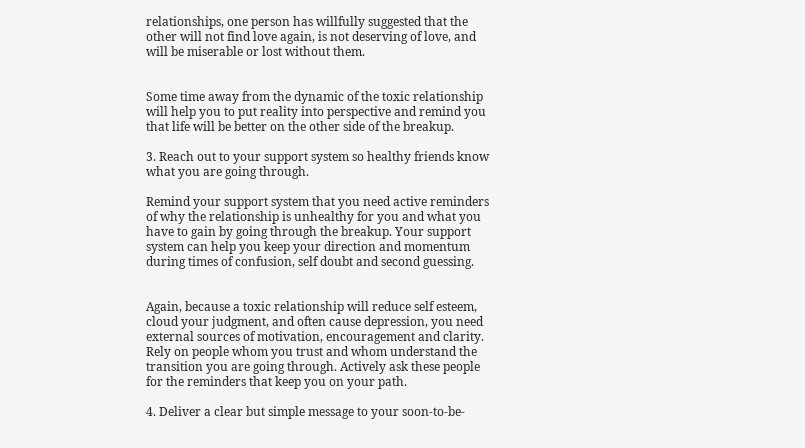relationships, one person has willfully suggested that the other will not find love again, is not deserving of love, and will be miserable or lost without them.


Some time away from the dynamic of the toxic relationship will help you to put reality into perspective and remind you that life will be better on the other side of the breakup.

3. Reach out to your support system so healthy friends know what you are going through.

Remind your support system that you need active reminders of why the relationship is unhealthy for you and what you have to gain by going through the breakup. Your support system can help you keep your direction and momentum during times of confusion, self doubt and second guessing.


Again, because a toxic relationship will reduce self esteem, cloud your judgment, and often cause depression, you need external sources of motivation, encouragement and clarity. Rely on people whom you trust and whom understand the transition you are going through. Actively ask these people for the reminders that keep you on your path.

4. Deliver a clear but simple message to your soon-to-be-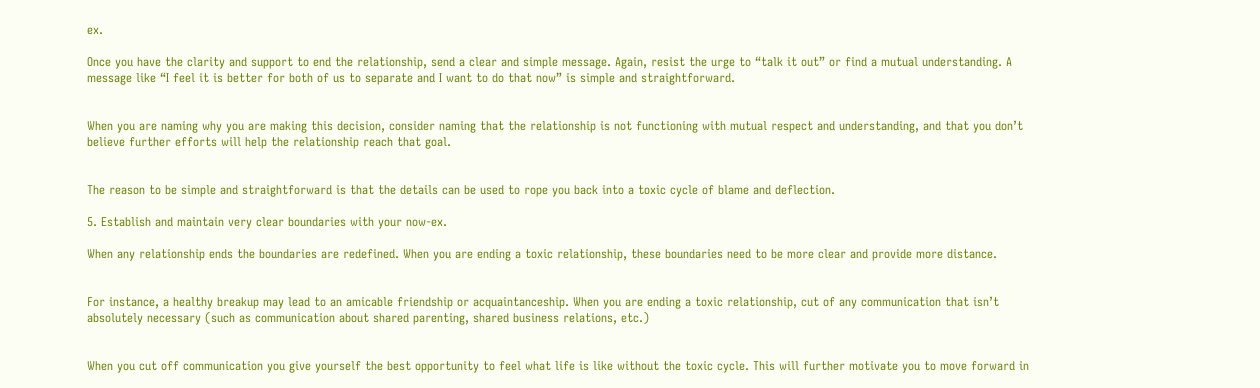ex.

Once you have the clarity and support to end the relationship, send a clear and simple message. Again, resist the urge to “talk it out” or find a mutual understanding. A message like “I feel it is better for both of us to separate and I want to do that now” is simple and straightforward.


When you are naming why you are making this decision, consider naming that the relationship is not functioning with mutual respect and understanding, and that you don’t believe further efforts will help the relationship reach that goal.


The reason to be simple and straightforward is that the details can be used to rope you back into a toxic cycle of blame and deflection.

5. Establish and maintain very clear boundaries with your now-ex.

When any relationship ends the boundaries are redefined. When you are ending a toxic relationship, these boundaries need to be more clear and provide more distance.


For instance, a healthy breakup may lead to an amicable friendship or acquaintanceship. When you are ending a toxic relationship, cut of any communication that isn’t absolutely necessary (such as communication about shared parenting, shared business relations, etc.)


When you cut off communication you give yourself the best opportunity to feel what life is like without the toxic cycle. This will further motivate you to move forward in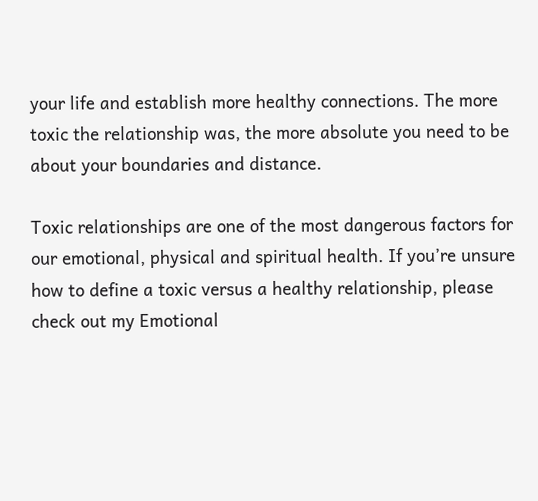your life and establish more healthy connections. The more toxic the relationship was, the more absolute you need to be about your boundaries and distance.

Toxic relationships are one of the most dangerous factors for our emotional, physical and spiritual health. If you’re unsure how to define a toxic versus a healthy relationship, please check out my Emotional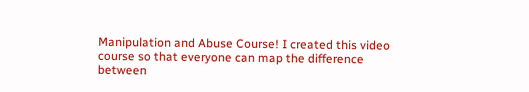Manipulation and Abuse Course! I created this video course so that everyone can map the difference between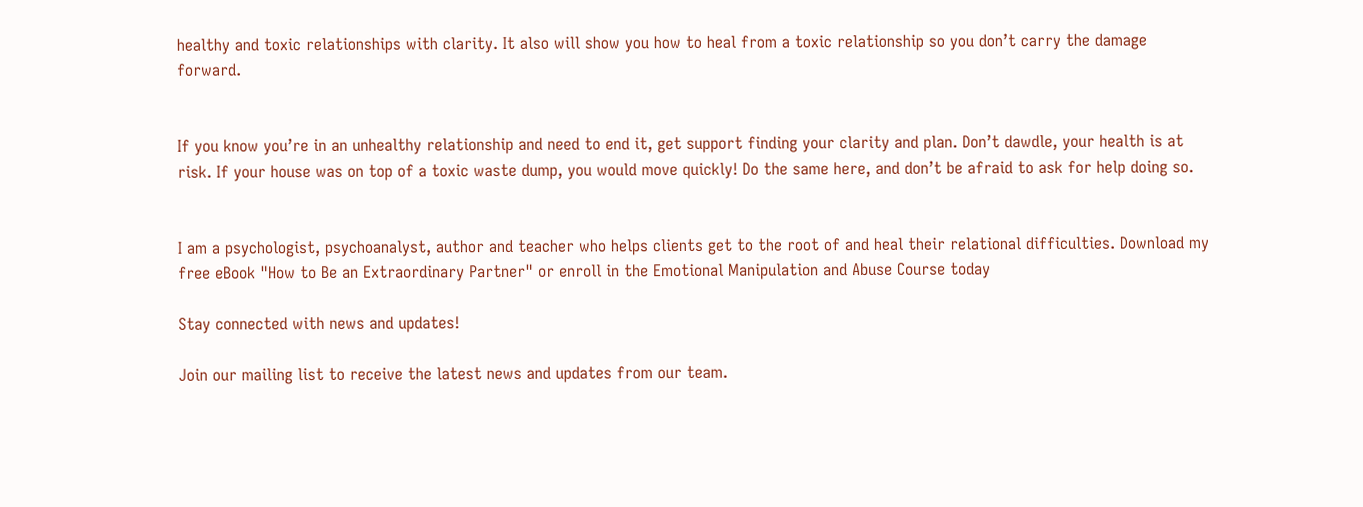healthy and toxic relationships with clarity. It also will show you how to heal from a toxic relationship so you don’t carry the damage forward.


If you know you’re in an unhealthy relationship and need to end it, get support finding your clarity and plan. Don’t dawdle, your health is at risk. If your house was on top of a toxic waste dump, you would move quickly! Do the same here, and don’t be afraid to ask for help doing so.


I am a psychologist, psychoanalyst, author and teacher who helps clients get to the root of and heal their relational difficulties. Download my free eBook "How to Be an Extraordinary Partner" or enroll in the Emotional Manipulation and Abuse Course today

Stay connected with news and updates!

Join our mailing list to receive the latest news and updates from our team.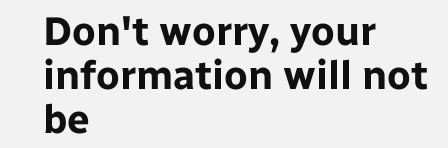Don't worry, your information will not be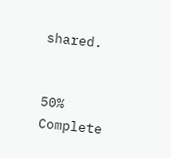shared.


50% Complete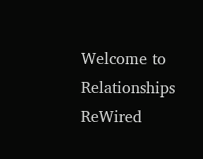Welcome to Relationships ReWired